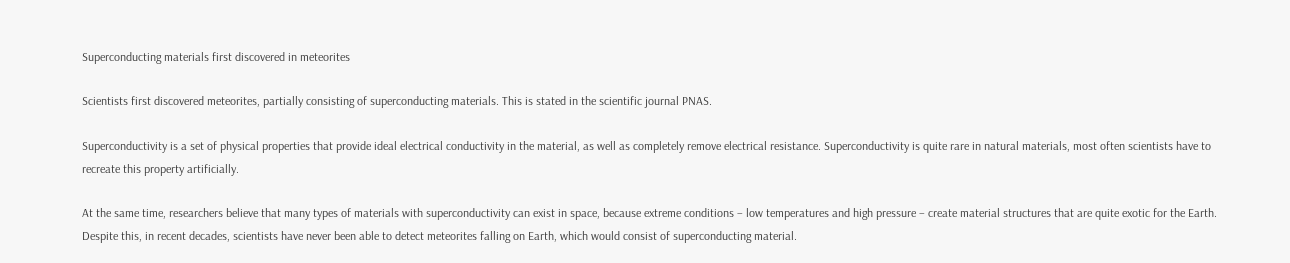Superconducting materials first discovered in meteorites

Scientists first discovered meteorites, partially consisting of superconducting materials. This is stated in the scientific journal PNAS.

Superconductivity is a set of physical properties that provide ideal electrical conductivity in the material, as well as completely remove electrical resistance. Superconductivity is quite rare in natural materials, most often scientists have to recreate this property artificially.

At the same time, researchers believe that many types of materials with superconductivity can exist in space, because extreme conditions – low temperatures and high pressure – create material structures that are quite exotic for the Earth. Despite this, in recent decades, scientists have never been able to detect meteorites falling on Earth, which would consist of superconducting material.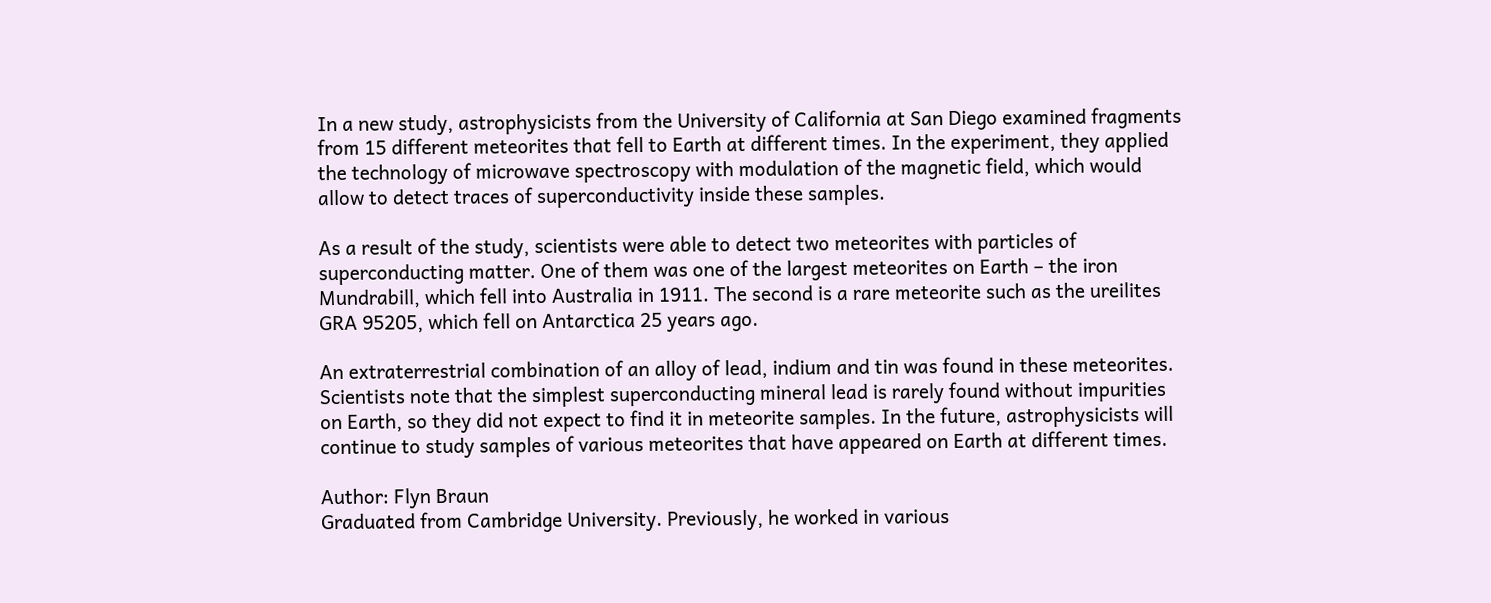In a new study, astrophysicists from the University of California at San Diego examined fragments from 15 different meteorites that fell to Earth at different times. In the experiment, they applied the technology of microwave spectroscopy with modulation of the magnetic field, which would allow to detect traces of superconductivity inside these samples.

As a result of the study, scientists were able to detect two meteorites with particles of superconducting matter. One of them was one of the largest meteorites on Earth – the iron Mundrabill, which fell into Australia in 1911. The second is a rare meteorite such as the ureilites GRA 95205, which fell on Antarctica 25 years ago.

An extraterrestrial combination of an alloy of lead, indium and tin was found in these meteorites. Scientists note that the simplest superconducting mineral lead is rarely found without impurities on Earth, so they did not expect to find it in meteorite samples. In the future, astrophysicists will continue to study samples of various meteorites that have appeared on Earth at different times.

Author: Flyn Braun
Graduated from Cambridge University. Previously, he worked in various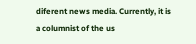diferent news media. Currently, it is a columnist of the us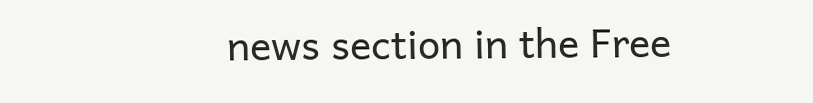news section in the Free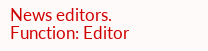News editors.
Function: Editor